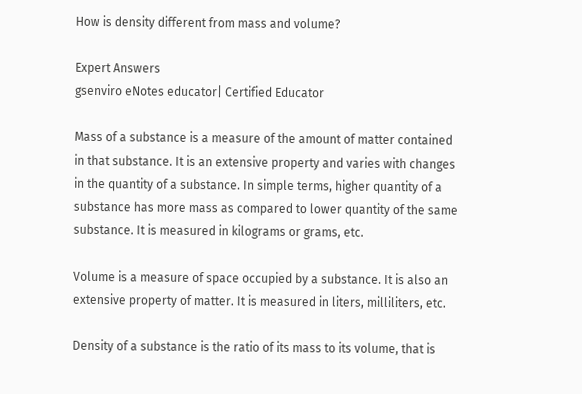How is density different from mass and volume?

Expert Answers
gsenviro eNotes educator| Certified Educator

Mass of a substance is a measure of the amount of matter contained in that substance. It is an extensive property and varies with changes in the quantity of a substance. In simple terms, higher quantity of a substance has more mass as compared to lower quantity of the same substance. It is measured in kilograms or grams, etc.

Volume is a measure of space occupied by a substance. It is also an extensive property of matter. It is measured in liters, milliliters, etc.

Density of a substance is the ratio of its mass to its volume, that is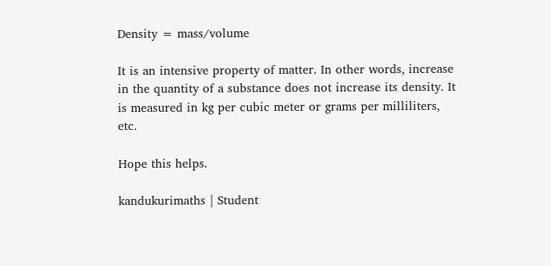Density = mass/volume

It is an intensive property of matter. In other words, increase in the quantity of a substance does not increase its density. It is measured in kg per cubic meter or grams per milliliters, etc.

Hope this helps.

kandukurimaths | Student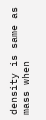density is same as mass when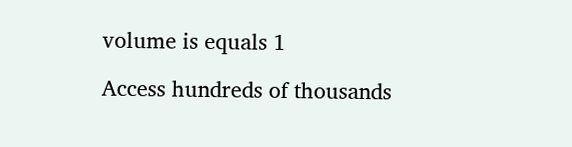volume is equals 1

Access hundreds of thousands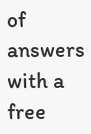of answers with a free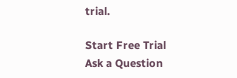trial.

Start Free Trial
Ask a Question